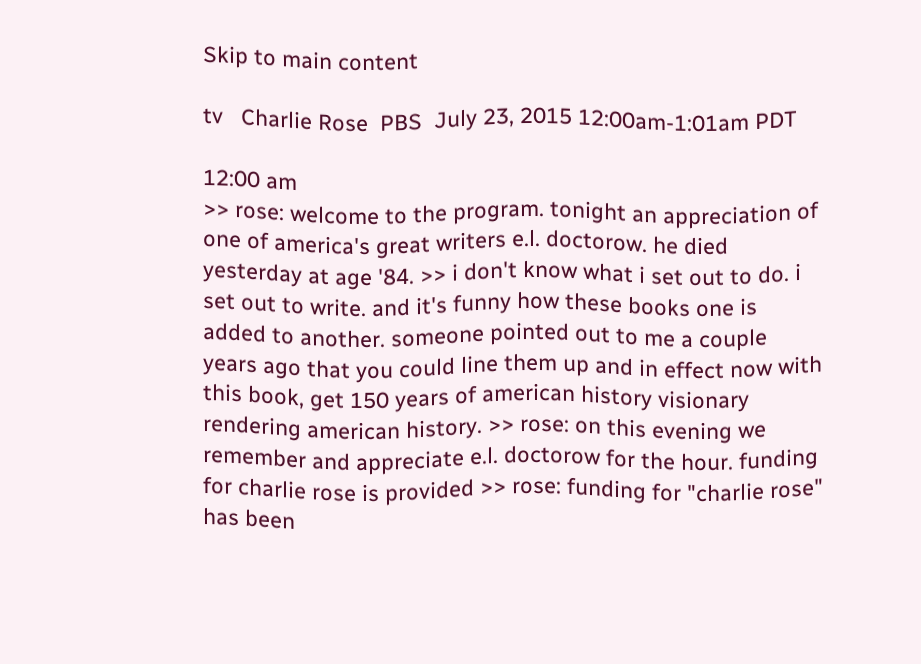Skip to main content

tv   Charlie Rose  PBS  July 23, 2015 12:00am-1:01am PDT

12:00 am
>> rose: welcome to the program. tonight an appreciation of one of america's great writers e.l. doctorow. he died yesterday at age '84. >> i don't know what i set out to do. i set out to write. and it's funny how these books one is added to another. someone pointed out to me a couple years ago that you could line them up and in effect now with this book, get 150 years of american history visionary rendering american history. >> rose: on this evening we remember and appreciate e.l. doctorow for the hour. funding for charlie rose is provided >> rose: funding for "charlie rose" has been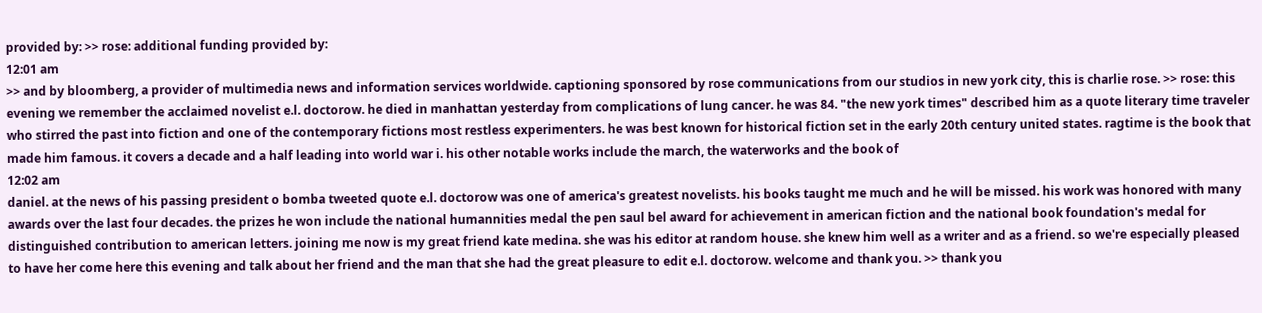provided by: >> rose: additional funding provided by:
12:01 am
>> and by bloomberg, a provider of multimedia news and information services worldwide. captioning sponsored by rose communications from our studios in new york city, this is charlie rose. >> rose: this evening we remember the acclaimed novelist e.l. doctorow. he died in manhattan yesterday from complications of lung cancer. he was 84. "the new york times" described him as a quote literary time traveler who stirred the past into fiction and one of the contemporary fictions most restless experimenters. he was best known for historical fiction set in the early 20th century united states. ragtime is the book that made him famous. it covers a decade and a half leading into world war i. his other notable works include the march, the waterworks and the book of
12:02 am
daniel. at the news of his passing president o bomba tweeted quote e.l. doctorow was one of america's greatest novelists. his books taught me much and he will be missed. his work was honored with many awards over the last four decades. the prizes he won include the national humannities medal the pen saul bel award for achievement in american fiction and the national book foundation's medal for distinguished contribution to american letters. joining me now is my great friend kate medina. she was his editor at random house. she knew him well as a writer and as a friend. so we're especially pleased to have her come here this evening and talk about her friend and the man that she had the great pleasure to edit e.l. doctorow. welcome and thank you. >> thank you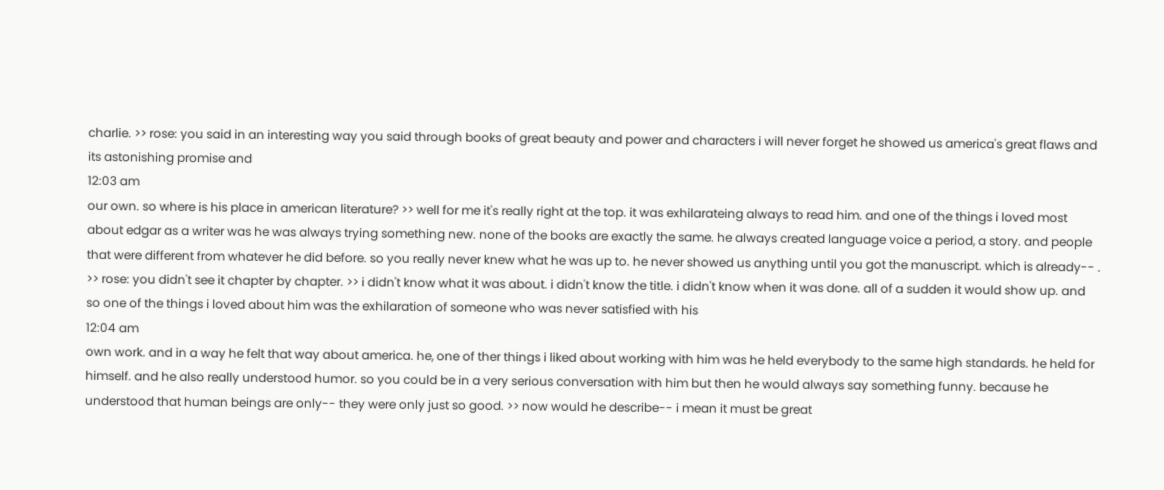charlie. >> rose: you said in an interesting way you said through books of great beauty and power and characters i will never forget he showed us america's great flaws and its astonishing promise and
12:03 am
our own. so where is his place in american literature? >> well for me it's really right at the top. it was exhilarateing always to read him. and one of the things i loved most about edgar as a writer was he was always trying something new. none of the books are exactly the same. he always created language voice a period, a story. and people that were different from whatever he did before. so you really never knew what he was up to. he never showed us anything until you got the manuscript. which is already-- . >> rose: you didn't see it chapter by chapter. >> i didn't know what it was about. i didn't know the title. i didn't know when it was done. all of a sudden it would show up. and so one of the things i loved about him was the exhilaration of someone who was never satisfied with his
12:04 am
own work. and in a way he felt that way about america. he, one of ther things i liked about working with him was he held everybody to the same high standards. he held for himself. and he also really understood humor. so you could be in a very serious conversation with him but then he would always say something funny. because he understood that human beings are only-- they were only just so good. >> now would he describe-- i mean it must be great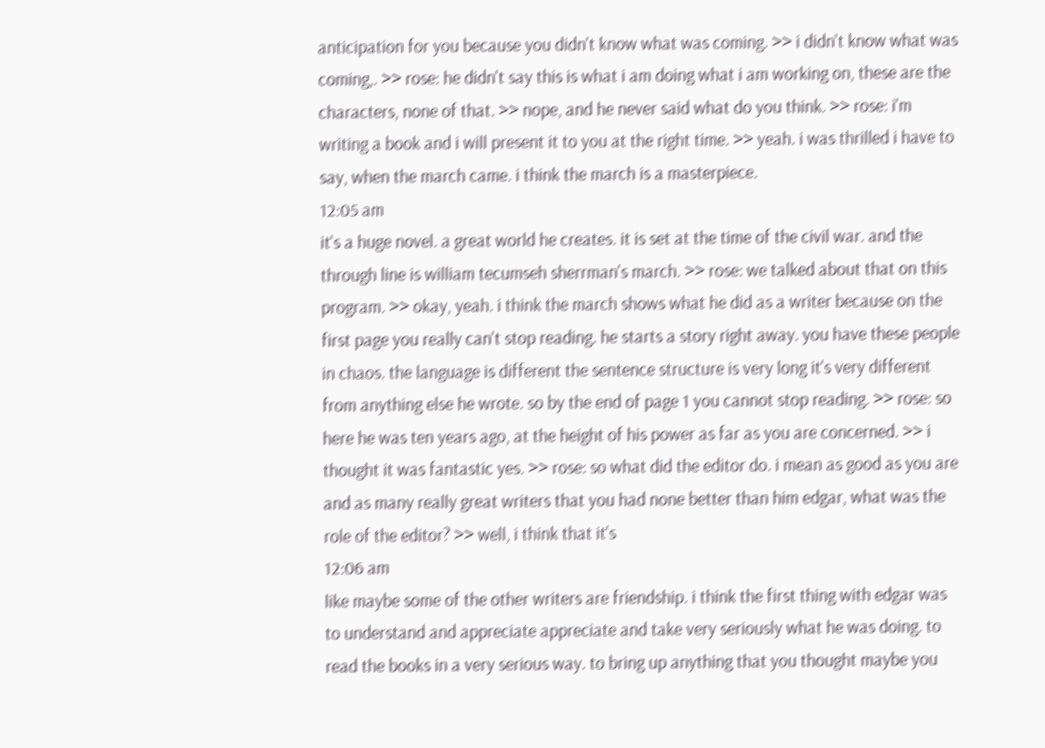anticipation for you because you didn't know what was coming. >> i didn't know what was coming,. >> rose: he didn't say this is what i am doing what i am working on, these are the characters, none of that. >> nope, and he never said what do you think. >> rose: i'm writing a book and i will present it to you at the right time. >> yeah. i was thrilled i have to say, when the march came. i think the march is a masterpiece.
12:05 am
it's a huge novel. a great world he creates. it is set at the time of the civil war. and the through line is william tecumseh sherrman's march. >> rose: we talked about that on this program. >> okay, yeah. i think the march shows what he did as a writer because on the first page you really can't stop reading. he starts a story right away. you have these people in chaos. the language is different the sentence structure is very long it's very different from anything else he wrote. so by the end of page 1 you cannot stop reading. >> rose: so here he was ten years ago, at the height of his power as far as you are concerned. >> i thought it was fantastic yes. >> rose: so what did the editor do. i mean as good as you are and as many really great writers that you had none better than him edgar, what was the role of the editor? >> well, i think that it's
12:06 am
like maybe some of the other writers are friendship. i think the first thing with edgar was to understand and appreciate appreciate and take very seriously what he was doing. to read the books in a very serious way. to bring up anything that you thought maybe you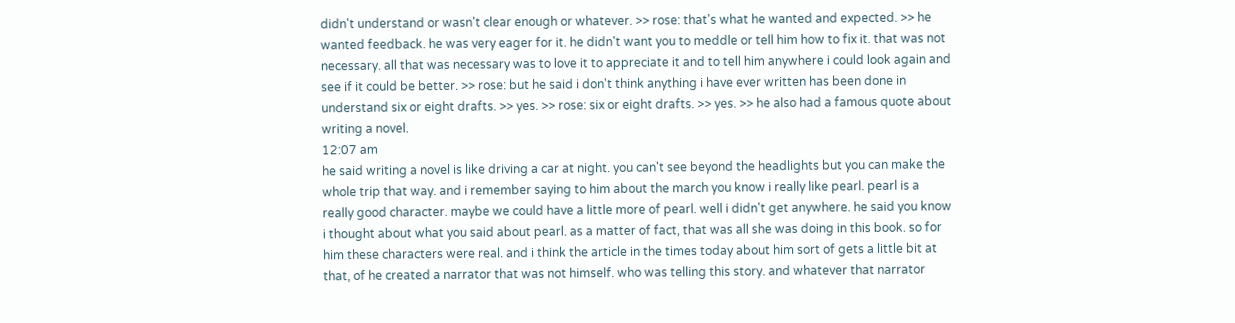didn't understand or wasn't clear enough or whatever. >> rose: that's what he wanted and expected. >> he wanted feedback. he was very eager for it. he didn't want you to meddle or tell him how to fix it. that was not necessary. all that was necessary was to love it to appreciate it and to tell him anywhere i could look again and see if it could be better. >> rose: but he said i don't think anything i have ever written has been done in understand six or eight drafts. >> yes. >> rose: six or eight drafts. >> yes. >> he also had a famous quote about writing a novel.
12:07 am
he said writing a novel is like driving a car at night. you can't see beyond the headlights but you can make the whole trip that way. and i remember saying to him about the march you know i really like pearl. pearl is a really good character. maybe we could have a little more of pearl. well i didn't get anywhere. he said you know i thought about what you said about pearl. as a matter of fact, that was all she was doing in this book. so for him these characters were real. and i think the article in the times today about him sort of gets a little bit at that, of he created a narrator that was not himself. who was telling this story. and whatever that narrator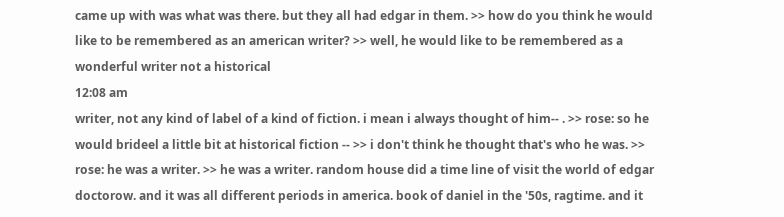came up with was what was there. but they all had edgar in them. >> how do you think he would like to be remembered as an american writer? >> well, he would like to be remembered as a wonderful writer not a historical
12:08 am
writer, not any kind of label of a kind of fiction. i mean i always thought of him-- . >> rose: so he would brideel a little bit at historical fiction -- >> i don't think he thought that's who he was. >> rose: he was a writer. >> he was a writer. random house did a time line of visit the world of edgar doctorow. and it was all different periods in america. book of daniel in the '50s, ragtime. and it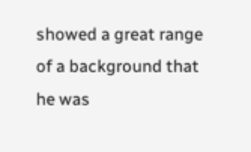showed a great range of a background that he was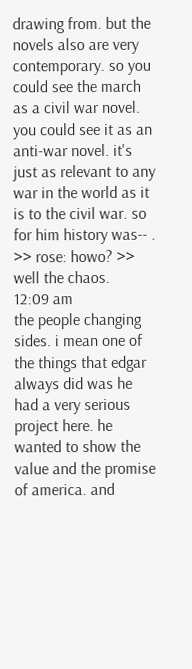drawing from. but the novels also are very contemporary. so you could see the march as a civil war novel. you could see it as an anti-war novel. it's just as relevant to any war in the world as it is to the civil war. so for him history was-- . >> rose: howo? >> well the chaos.
12:09 am
the people changing sides. i mean one of the things that edgar always did was he had a very serious project here. he wanted to show the value and the promise of america. and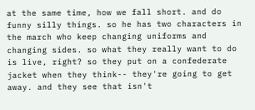at the same time, how we fall short. and do funny silly things. so he has two characters in the march who keep changing uniforms and changing sides. so what they really want to do is live, right? so they put on a confederate jacket when they think-- they're going to get away. and they see that isn't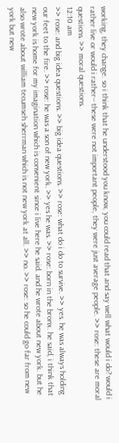working, they change. so i think that he understood you know, you could read that and say well what would i do? would i rather live or would i rather-- these were not important people, they were just average people. >> rose: these are moral questions. >> moral questions.
12:10 am
>> rose: and big idea questions. >> big idea questions. >> rose: what do i do to survive. >> yes. he was always holding our feet to the fire. >> rose: he was a son of new york. >> yes he was. >> rose: born in the bronx. he said, i think that new york is home for my imagination which is convenient since i live here he said. and he wrote about new york. but he also wrote about william tecumseh sherrman which is not new york at all. >> no. >> rose: so he could go far from new york but new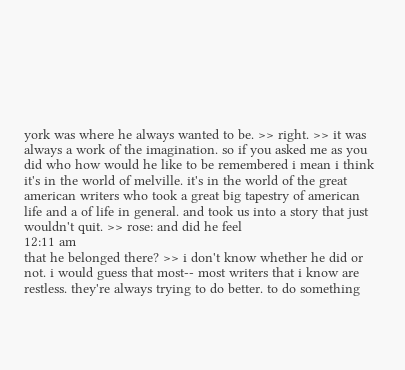york was where he always wanted to be. >> right. >> it was always a work of the imagination. so if you asked me as you did who how would he like to be remembered i mean i think it's in the world of melville. it's in the world of the great american writers who took a great big tapestry of american life and a of life in general. and took us into a story that just wouldn't quit. >> rose: and did he feel
12:11 am
that he belonged there? >> i don't know whether he did or not. i would guess that most-- most writers that i know are restless. they're always trying to do better. to do something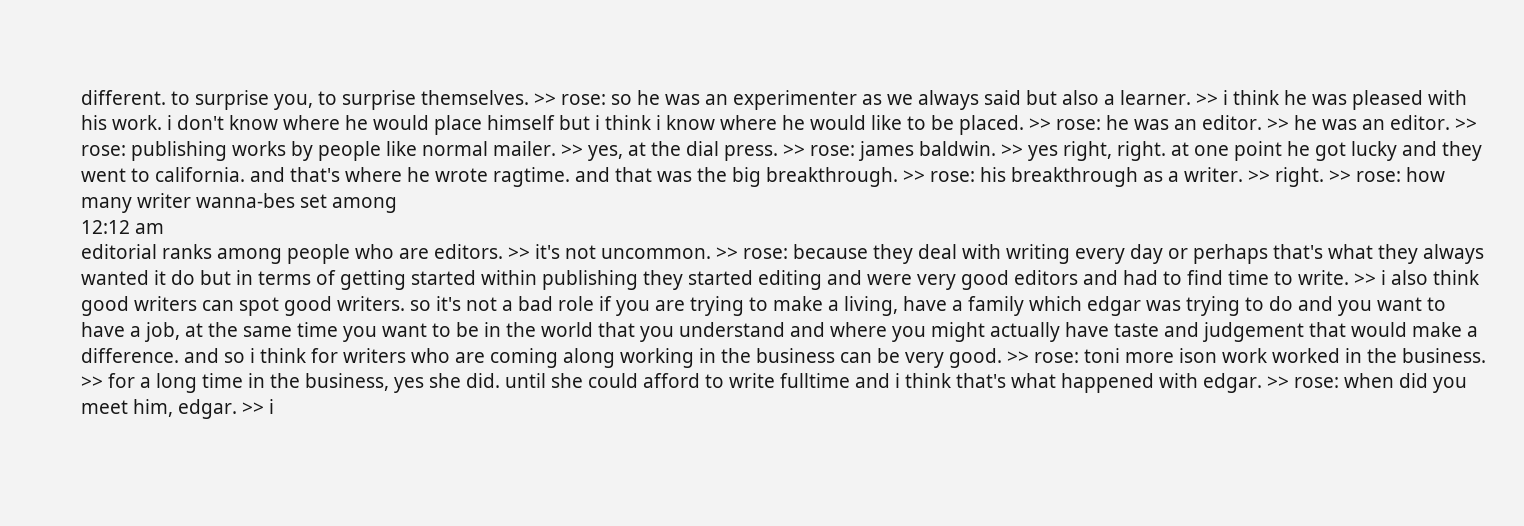different. to surprise you, to surprise themselves. >> rose: so he was an experimenter as we always said but also a learner. >> i think he was pleased with his work. i don't know where he would place himself but i think i know where he would like to be placed. >> rose: he was an editor. >> he was an editor. >> rose: publishing works by people like normal mailer. >> yes, at the dial press. >> rose: james baldwin. >> yes right, right. at one point he got lucky and they went to california. and that's where he wrote ragtime. and that was the big breakthrough. >> rose: his breakthrough as a writer. >> right. >> rose: how many writer wanna-bes set among
12:12 am
editorial ranks among people who are editors. >> it's not uncommon. >> rose: because they deal with writing every day or perhaps that's what they always wanted it do but in terms of getting started within publishing they started editing and were very good editors and had to find time to write. >> i also think good writers can spot good writers. so it's not a bad role if you are trying to make a living, have a family which edgar was trying to do and you want to have a job, at the same time you want to be in the world that you understand and where you might actually have taste and judgement that would make a difference. and so i think for writers who are coming along working in the business can be very good. >> rose: toni more ison work worked in the business. >> for a long time in the business, yes she did. until she could afford to write fulltime and i think that's what happened with edgar. >> rose: when did you meet him, edgar. >> i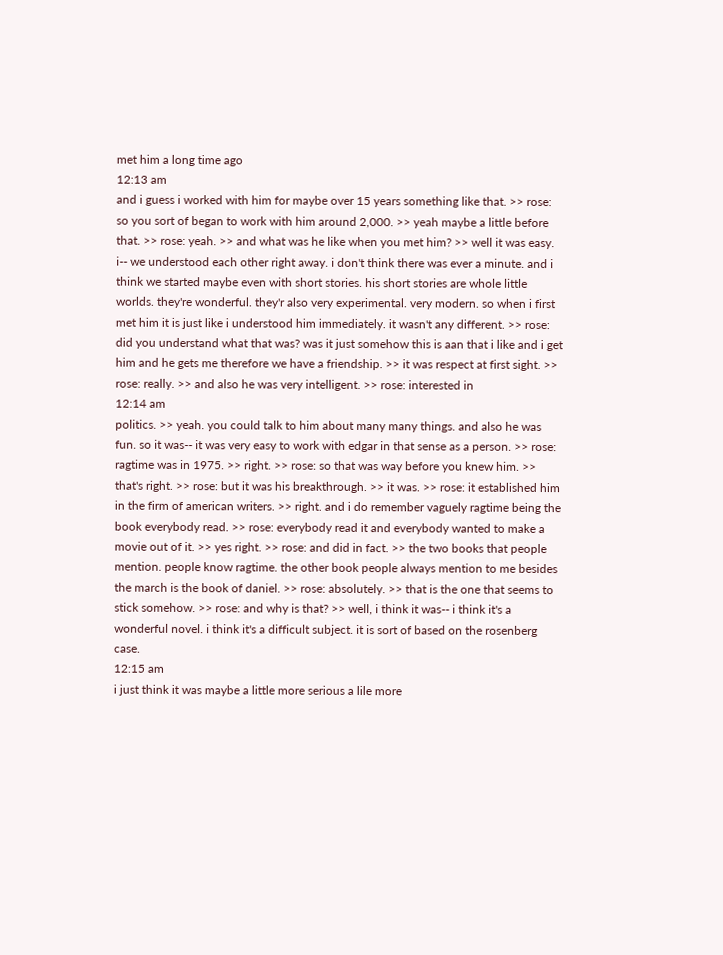met him a long time ago
12:13 am
and i guess i worked with him for maybe over 15 years something like that. >> rose: so you sort of began to work with him around 2,000. >> yeah maybe a little before that. >> rose: yeah. >> and what was he like when you met him? >> well it was easy. i-- we understood each other right away. i don't think there was ever a minute. and i think we started maybe even with short stories. his short stories are whole little worlds. they're wonderful. they'r also very experimental. very modern. so when i first met him it is just like i understood him immediately. it wasn't any different. >> rose: did you understand what that was? was it just somehow this is aan that i like and i get him and he gets me therefore we have a friendship. >> it was respect at first sight. >> rose: really. >> and also he was very intelligent. >> rose: interested in
12:14 am
politics. >> yeah. you could talk to him about many many things. and also he was fun. so it was-- it was very easy to work with edgar in that sense as a person. >> rose: ragtime was in 1975. >> right. >> rose: so that was way before you knew him. >> that's right. >> rose: but it was his breakthrough. >> it was. >> rose: it established him in the firm of american writers. >> right. and i do remember vaguely ragtime being the book everybody read. >> rose: everybody read it and everybody wanted to make a movie out of it. >> yes right. >> rose: and did in fact. >> the two books that people mention. people know ragtime. the other book people always mention to me besides the march is the book of daniel. >> rose: absolutely. >> that is the one that seems to stick somehow. >> rose: and why is that? >> well, i think it was-- i think it's a wonderful novel. i think it's a difficult subject. it is sort of based on the rosenberg case.
12:15 am
i just think it was maybe a little more serious a lile more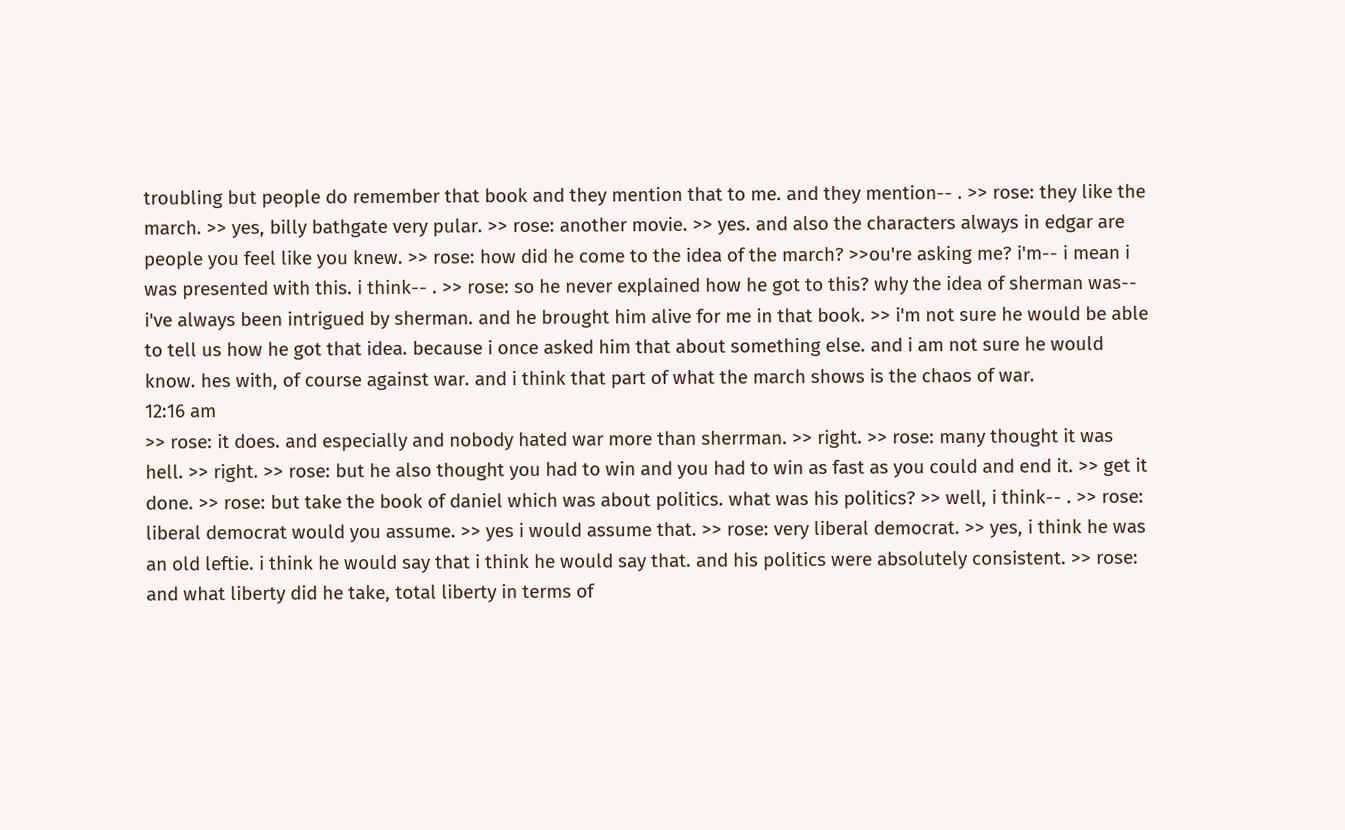troubling but people do remember that book and they mention that to me. and they mention-- . >> rose: they like the march. >> yes, billy bathgate very pular. >> rose: another movie. >> yes. and also the characters always in edgar are people you feel like you knew. >> rose: how did he come to the idea of the march? >>ou're asking me? i'm-- i mean i was presented with this. i think-- . >> rose: so he never explained how he got to this? why the idea of sherman was-- i've always been intrigued by sherman. and he brought him alive for me in that book. >> i'm not sure he would be able to tell us how he got that idea. because i once asked him that about something else. and i am not sure he would know. hes with, of course against war. and i think that part of what the march shows is the chaos of war.
12:16 am
>> rose: it does. and especially and nobody hated war more than sherrman. >> right. >> rose: many thought it was hell. >> right. >> rose: but he also thought you had to win and you had to win as fast as you could and end it. >> get it done. >> rose: but take the book of daniel which was about politics. what was his politics? >> well, i think-- . >> rose: liberal democrat would you assume. >> yes i would assume that. >> rose: very liberal democrat. >> yes, i think he was an old leftie. i think he would say that i think he would say that. and his politics were absolutely consistent. >> rose: and what liberty did he take, total liberty in terms of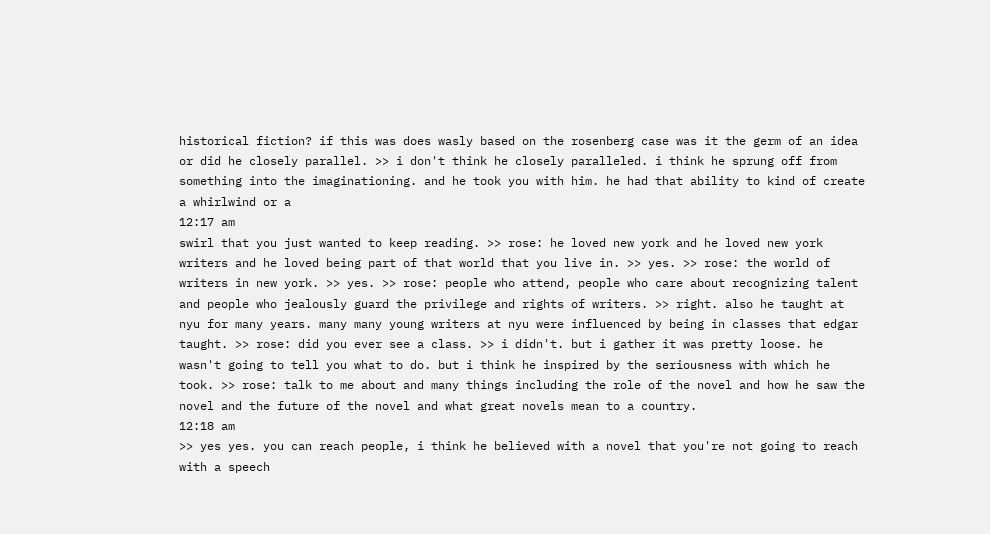historical fiction? if this was does wasly based on the rosenberg case was it the germ of an idea or did he closely parallel. >> i don't think he closely paralleled. i think he sprung off from something into the imaginationing. and he took you with him. he had that ability to kind of create a whirlwind or a
12:17 am
swirl that you just wanted to keep reading. >> rose: he loved new york and he loved new york writers and he loved being part of that world that you live in. >> yes. >> rose: the world of writers in new york. >> yes. >> rose: people who attend, people who care about recognizing talent and people who jealously guard the privilege and rights of writers. >> right. also he taught at nyu for many years. many many young writers at nyu were influenced by being in classes that edgar taught. >> rose: did you ever see a class. >> i didn't. but i gather it was pretty loose. he wasn't going to tell you what to do. but i think he inspired by the seriousness with which he took. >> rose: talk to me about and many things including the role of the novel and how he saw the novel and the future of the novel and what great novels mean to a country.
12:18 am
>> yes yes. you can reach people, i think he believed with a novel that you're not going to reach with a speech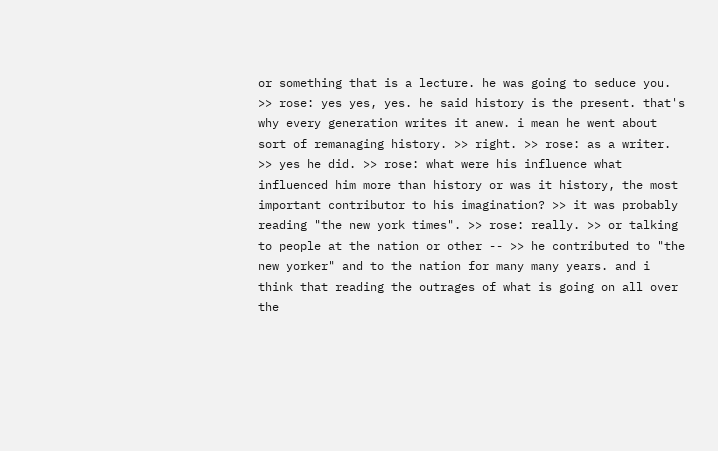or something that is a lecture. he was going to seduce you. >> rose: yes yes, yes. he said history is the present. that's why every generation writes it anew. i mean he went about sort of remanaging history. >> right. >> rose: as a writer. >> yes he did. >> rose: what were his influence what influenced him more than history or was it history, the most important contributor to his imagination? >> it was probably reading "the new york times". >> rose: really. >> or talking to people at the nation or other -- >> he contributed to "the new yorker" and to the nation for many many years. and i think that reading the outrages of what is going on all over the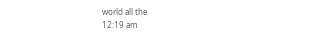world all the
12:19 am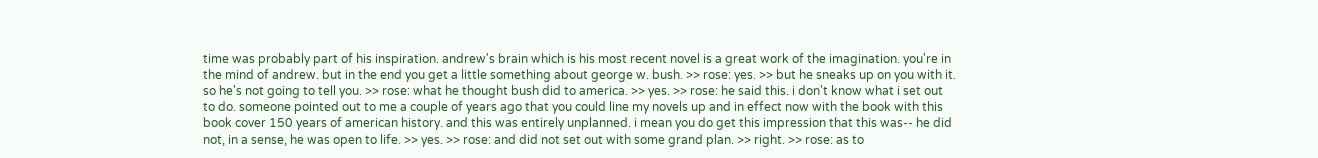time was probably part of his inspiration. andrew's brain which is his most recent novel is a great work of the imagination. you're in the mind of andrew. but in the end you get a little something about george w. bush. >> rose: yes. >> but he sneaks up on you with it. so he's not going to tell you. >> rose: what he thought bush did to america. >> yes. >> rose: he said this. i don't know what i set out to do. someone pointed out to me a couple of years ago that you could line my novels up and in effect now with the book with this book cover 150 years of american history. and this was entirely unplanned. i mean you do get this impression that this was-- he did not, in a sense, he was open to life. >> yes. >> rose: and did not set out with some grand plan. >> right. >> rose: as to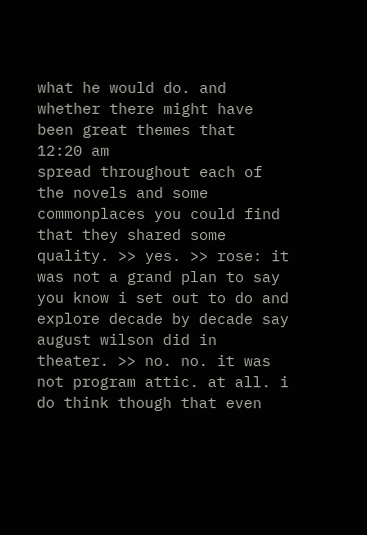what he would do. and whether there might have been great themes that
12:20 am
spread throughout each of the novels and some commonplaces you could find that they shared some quality. >> yes. >> rose: it was not a grand plan to say you know i set out to do and explore decade by decade say august wilson did in theater. >> no. no. it was not program attic. at all. i do think though that even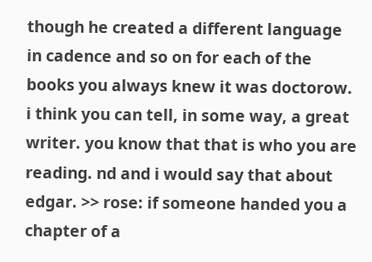though he created a different language in cadence and so on for each of the books you always knew it was doctorow. i think you can tell, in some way, a great writer. you know that that is who you are reading. nd and i would say that about edgar. >> rose: if someone handed you a chapter of a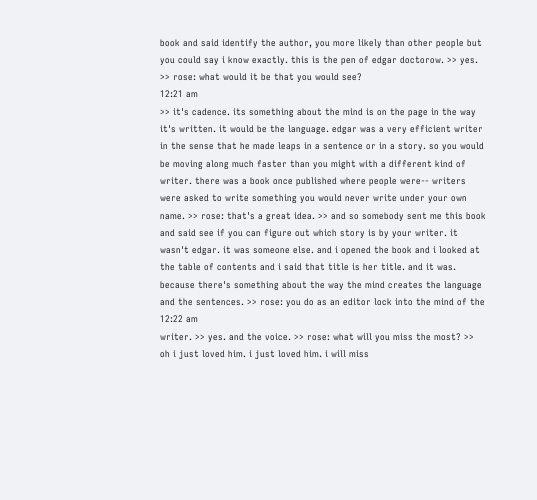book and said identify the author, you more likely than other people but you could say i know exactly. this is the pen of edgar doctorow. >> yes. >> rose: what would it be that you would see?
12:21 am
>> it's cadence. its something about the mind is on the page in the way it's written. it would be the language. edgar was a very efficient writer in the sense that he made leaps in a sentence or in a story. so you would be moving along much faster than you might with a different kind of writer. there was a book once published where people were-- writers were asked to write something you would never write under your own name. >> rose: that's a great idea. >> and so somebody sent me this book and said see if you can figure out which story is by your writer. it wasn't edgar. it was someone else. and i opened the book and i looked at the table of contents and i said that title is her title. and it was. because there's something about the way the mind creates the language and the sentences. >> rose: you do as an editor lock into the mind of the
12:22 am
writer. >> yes. and the voice. >> rose: what will you miss the most? >> oh i just loved him. i just loved him. i will miss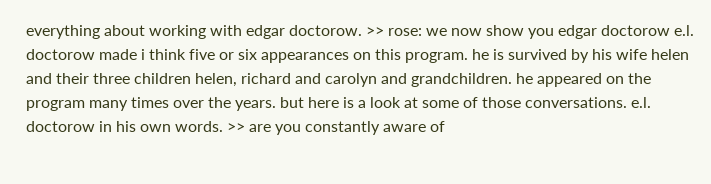everything about working with edgar doctorow. >> rose: we now show you edgar doctorow e.l. doctorow made i think five or six appearances on this program. he is survived by his wife helen and their three children helen, richard and carolyn and grandchildren. he appeared on the program many times over the years. but here is a look at some of those conversations. e.l. doctorow in his own words. >> are you constantly aware of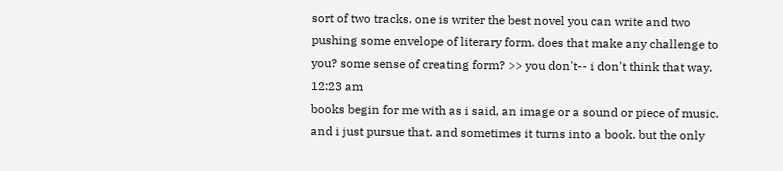sort of two tracks. one is writer the best novel you can write and two pushing some envelope of literary form. does that make any challenge to you? some sense of creating form? >> you don't-- i don't think that way.
12:23 am
books begin for me with as i said, an image or a sound or piece of music. and i just pursue that. and sometimes it turns into a book. but the only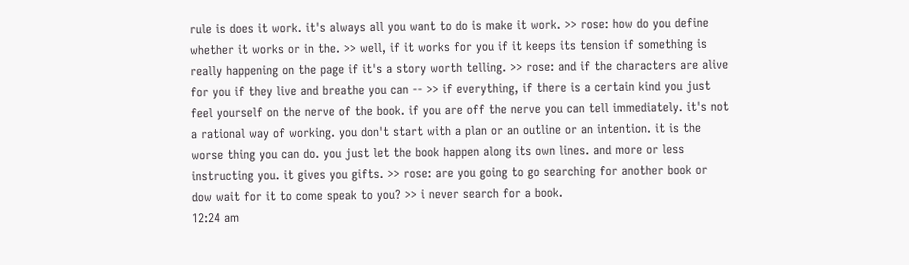rule is does it work. it's always all you want to do is make it work. >> rose: how do you define whether it works or in the. >> well, if it works for you if it keeps its tension if something is really happening on the page if it's a story worth telling. >> rose: and if the characters are alive for you if they live and breathe you can -- >> if everything, if there is a certain kind you just feel yourself on the nerve of the book. if you are off the nerve you can tell immediately. it's not a rational way of working. you don't start with a plan or an outline or an intention. it is the worse thing you can do. you just let the book happen along its own lines. and more or less instructing you. it gives you gifts. >> rose: are you going to go searching for another book or dow wait for it to come speak to you? >> i never search for a book.
12:24 am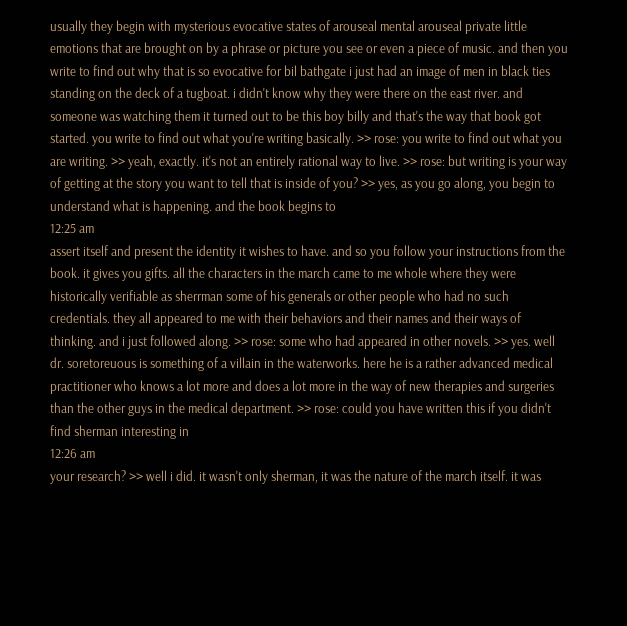usually they begin with mysterious evocative states of arouseal mental arouseal private little emotions that are brought on by a phrase or picture you see or even a piece of music. and then you write to find out why that is so evocative for bil bathgate i just had an image of men in black ties standing on the deck of a tugboat. i didn't know why they were there on the east river. and someone was watching them it turned out to be this boy billy and that's the way that book got started. you write to find out what you're writing basically. >> rose: you write to find out what you are writing. >> yeah, exactly. it's not an entirely rational way to live. >> rose: but writing is your way of getting at the story you want to tell that is inside of you? >> yes, as you go along, you begin to understand what is happening. and the book begins to
12:25 am
assert itself and present the identity it wishes to have. and so you follow your instructions from the book. it gives you gifts. all the characters in the march came to me whole where they were historically verifiable as sherrman some of his generals or other people who had no such credentials. they all appeared to me with their behaviors and their names and their ways of thinking. and i just followed along. >> rose: some who had appeared in other novels. >> yes. well dr. soretoreuous is something of a villain in the waterworks. here he is a rather advanced medical practitioner who knows a lot more and does a lot more in the way of new therapies and surgeries than the other guys in the medical department. >> rose: could you have written this if you didn't find sherman interesting in
12:26 am
your research? >> well i did. it wasn't only sherman, it was the nature of the march itself. it was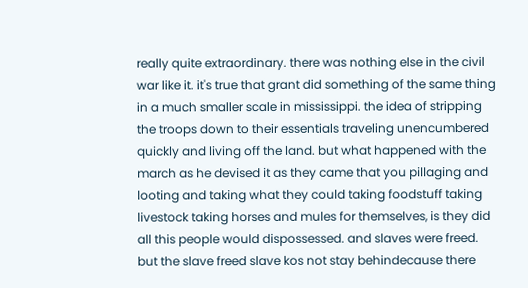really quite extraordinary. there was nothing else in the civil war like it. it's true that grant did something of the same thing in a much smaller scale in mississippi. the idea of stripping the troops down to their essentials traveling unencumbered quickly and living off the land. but what happened with the march as he devised it as they came that you pillaging and looting and taking what they could taking foodstuff taking livestock taking horses and mules for themselves, is they did all this people would dispossessed. and slaves were freed. but the slave freed slave kos not stay behindecause there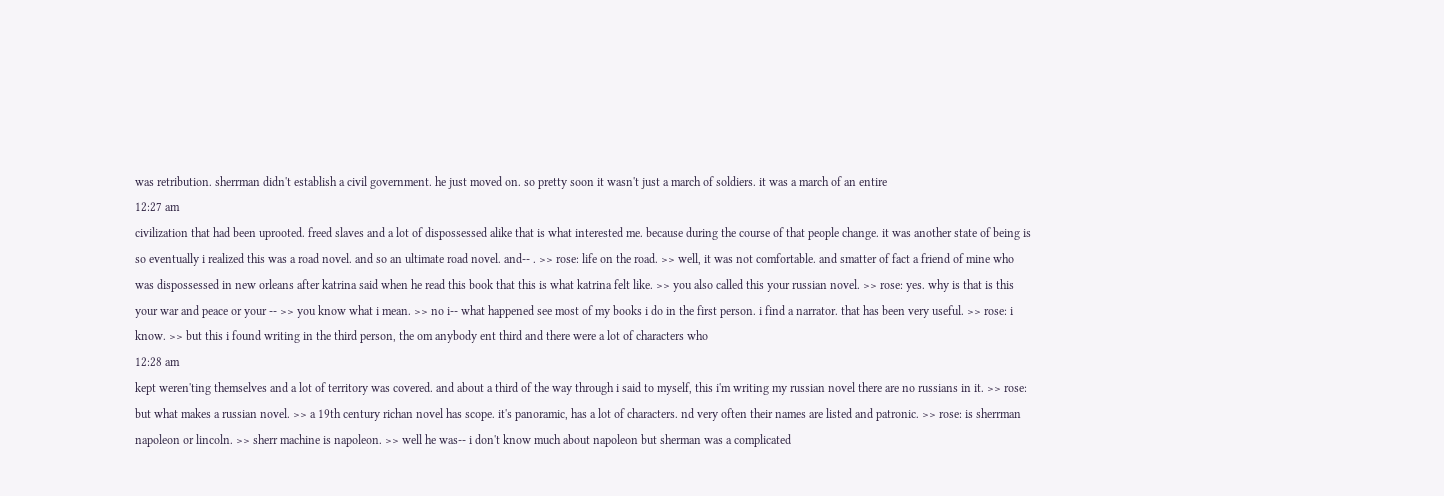was retribution. sherrman didn't establish a civil government. he just moved on. so pretty soon it wasn't just a march of soldiers. it was a march of an entire
12:27 am
civilization that had been uprooted. freed slaves and a lot of dispossessed alike that is what interested me. because during the course of that people change. it was another state of being is so eventually i realized this was a road novel. and so an ultimate road novel. and-- . >> rose: life on the road. >> well, it was not comfortable. and smatter of fact a friend of mine who was dispossessed in new orleans after katrina said when he read this book that this is what katrina felt like. >> you also called this your russian novel. >> rose: yes. why is that is this your war and peace or your -- >> you know what i mean. >> no i-- what happened see most of my books i do in the first person. i find a narrator. that has been very useful. >> rose: i know. >> but this i found writing in the third person, the om anybody ent third and there were a lot of characters who
12:28 am
kept weren'ting themselves and a lot of territory was covered. and about a third of the way through i said to myself, this i'm writing my russian novel there are no russians in it. >> rose: but what makes a russian novel. >> a 19th century richan novel has scope. it's panoramic, has a lot of characters. nd very often their names are listed and patronic. >> rose: is sherrman napoleon or lincoln. >> sherr machine is napoleon. >> well he was-- i don't know much about napoleon but sherman was a complicated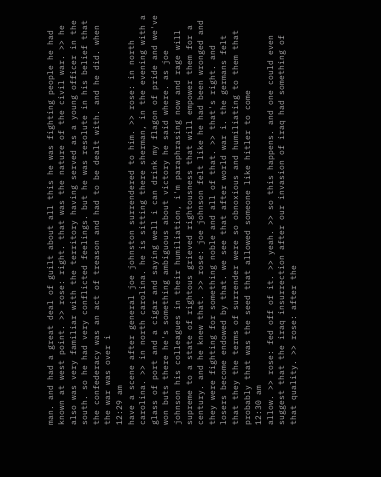man. and had a great deal of guilt about all this he was fighting people he had known at west point. >> rose: right. that was the nature of the civil war. >> he also was very familiar with the territory having served as a young officer in the south. so he had very conflicted feelings. but he was resolute in his belief that the confederacy was an act of treason and had to be dealt with. and he did. when the war was over i
12:29 am
have a scene after general joe johnston surrendered to him. >> rose: in north carolina. >> in north carolina. he is sitting there sherman, in the evening with a glass of port and a cigar and saying well i can drink my flagon of pride and we've won buts there he's something ambiguous about victory he said where. as joe johnson his colleagues in their humiliation, i'm paraphrasing now and rage will supreme to a state of rightous grieved rightousness that will empower them for a century. and he knew that. >> rose: joe johnson felt like he had been wronged and they were fighting for something noble and all of that. >> that's right. and losers become endowed by that. we see that after world war i. the germans felt that they the terms of surrender were so obnoxious and humiliating to them that probably that was the seed that allowed someone like hitler to come
12:30 am
allow. >> rose: fed off of it. >> yeah. >> so this happens. and one could even suggest that the iraq insurrection after our invasion of iraq had something of that quality. >> rose: after the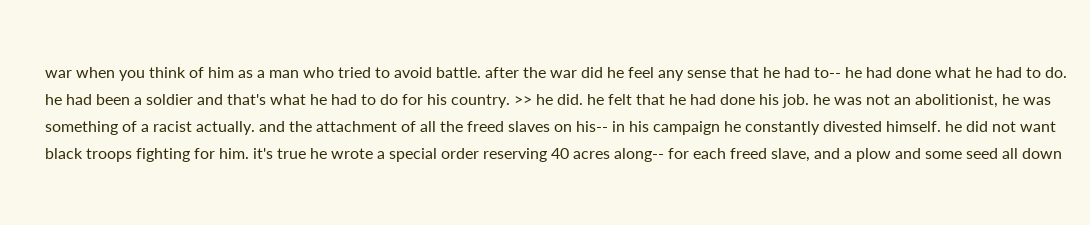war when you think of him as a man who tried to avoid battle. after the war did he feel any sense that he had to-- he had done what he had to do. he had been a soldier and that's what he had to do for his country. >> he did. he felt that he had done his job. he was not an abolitionist, he was something of a racist actually. and the attachment of all the freed slaves on his-- in his campaign he constantly divested himself. he did not want black troops fighting for him. it's true he wrote a special order reserving 40 acres along-- for each freed slave, and a plow and some seed all down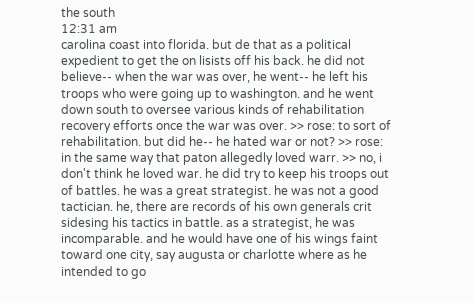the south
12:31 am
carolina coast into florida. but de that as a political expedient to get the on lisists off his back. he did not believe-- when the war was over, he went-- he left his troops who were going up to washington. and he went down south to oversee various kinds of rehabilitation recovery efforts once the war was over. >> rose: to sort of rehabilitation. but did he-- he hated war or not? >> rose: in the same way that paton allegedly loved warr. >> no, i don't think he loved war. he did try to keep his troops out of battles. he was a great strategist. he was not a good tactician. he, there are records of his own generals crit sidesing his tactics in battle. as a strategist, he was incomparable. and he would have one of his wings faint toward one city, say augusta or charlotte where as he intended to go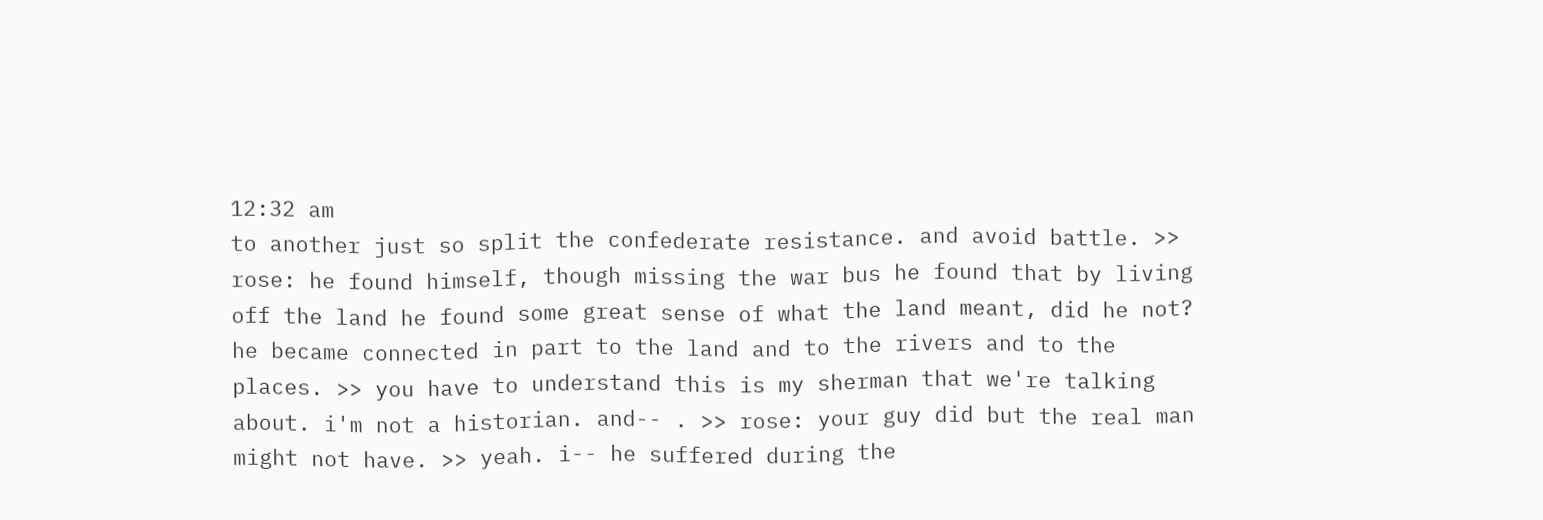12:32 am
to another just so split the confederate resistance. and avoid battle. >> rose: he found himself, though missing the war bus he found that by living off the land he found some great sense of what the land meant, did he not? he became connected in part to the land and to the rivers and to the places. >> you have to understand this is my sherman that we're talking about. i'm not a historian. and-- . >> rose: your guy did but the real man might not have. >> yeah. i-- he suffered during the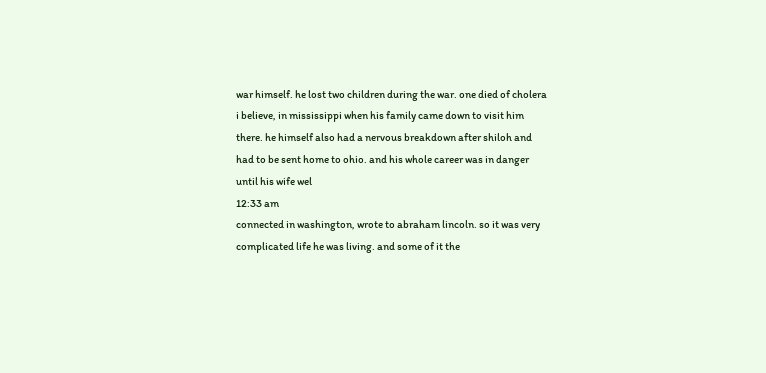war himself. he lost two children during the war. one died of cholera i believe, in mississippi when his family came down to visit him there. he himself also had a nervous breakdown after shiloh and had to be sent home to ohio. and his whole career was in danger until his wife wel
12:33 am
connected in washington, wrote to abraham lincoln. so it was very complicated life he was living. and some of it the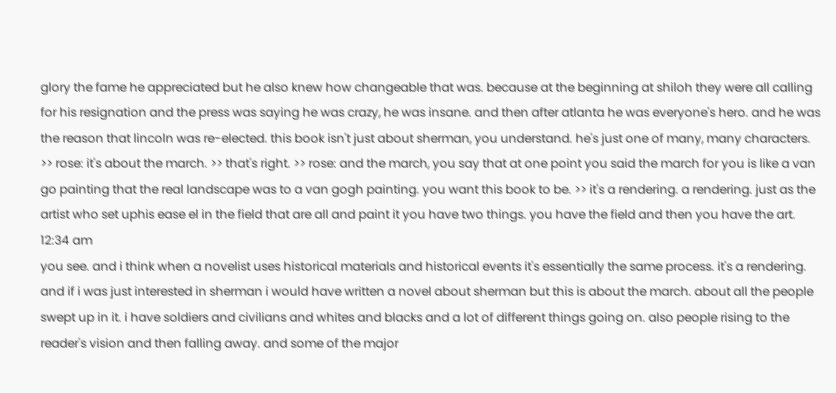glory the fame he appreciated but he also knew how changeable that was. because at the beginning at shiloh they were all calling for his resignation and the press was saying he was crazy, he was insane. and then after atlanta he was everyone's hero. and he was the reason that lincoln was re-elected. this book isn't just about sherman, you understand. he's just one of many, many characters. >> rose: it's about the march. >> that's right. >> rose: and the march, you say that at one point you said the march for you is like a van go painting that the real landscape was to a van gogh painting. you want this book to be. >> it's a rendering. a rendering. just as the artist who set uphis ease el in the field that are all and paint it you have two things. you have the field and then you have the art.
12:34 am
you see. and i think when a novelist uses historical materials and historical events it's essentially the same process. it's a rendering. and if i was just interested in sherman i would have written a novel about sherman but this is about the march. about all the people swept up in it. i have soldiers and civilians and whites and blacks and a lot of different things going on. also people rising to the reader's vision and then falling away. and some of the major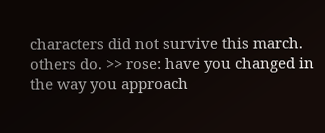characters did not survive this march. others do. >> rose: have you changed in the way you approach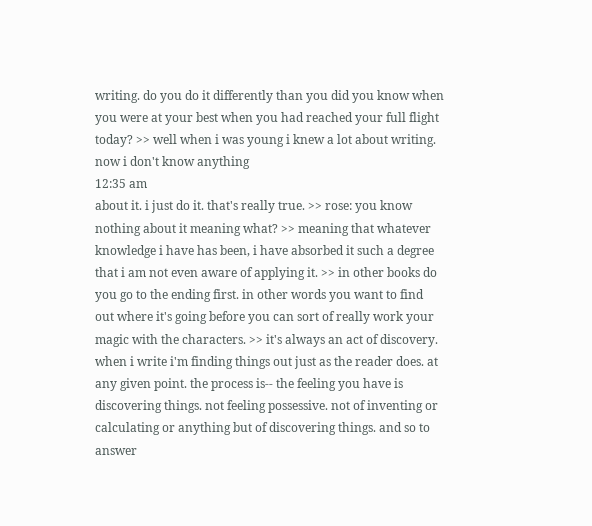writing. do you do it differently than you did you know when you were at your best when you had reached your full flight today? >> well when i was young i knew a lot about writing. now i don't know anything
12:35 am
about it. i just do it. that's really true. >> rose: you know nothing about it meaning what? >> meaning that whatever knowledge i have has been, i have absorbed it such a degree that i am not even aware of applying it. >> in other books do you go to the ending first. in other words you want to find out where it's going before you can sort of really work your magic with the characters. >> it's always an act of discovery. when i write i'm finding things out just as the reader does. at any given point. the process is-- the feeling you have is discovering things. not feeling possessive. not of inventing or calculating or anything but of discovering things. and so to answer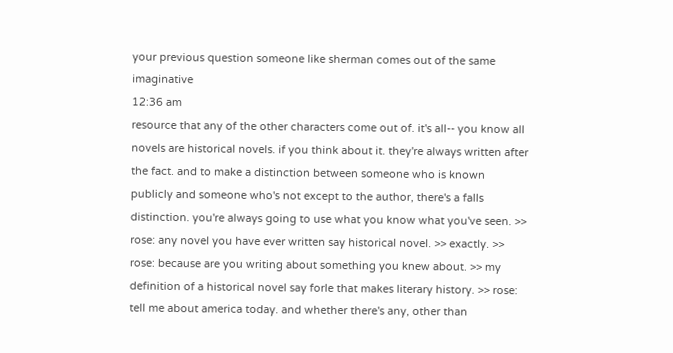your previous question someone like sherman comes out of the same imaginative
12:36 am
resource that any of the other characters come out of. it's all-- you know all novels are historical novels. if you think about it. they're always written after the fact. and to make a distinction between someone who is known publicly and someone who's not except to the author, there's a falls distinction. you're always going to use what you know what you've seen. >> rose: any novel you have ever written say historical novel. >> exactly. >> rose: because are you writing about something you knew about. >> my definition of a historical novel say forle that makes literary history. >> rose: tell me about america today. and whether there's any, other than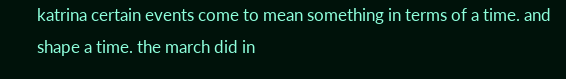katrina certain events come to mean something in terms of a time. and shape a time. the march did in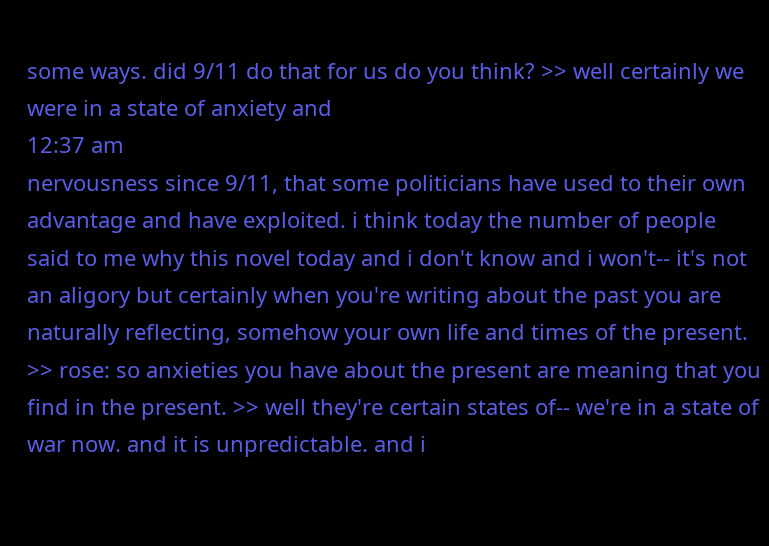some ways. did 9/11 do that for us do you think? >> well certainly we were in a state of anxiety and
12:37 am
nervousness since 9/11, that some politicians have used to their own advantage and have exploited. i think today the number of people said to me why this novel today and i don't know and i won't-- it's not an aligory but certainly when you're writing about the past you are naturally reflecting, somehow your own life and times of the present. >> rose: so anxieties you have about the present are meaning that you find in the present. >> well they're certain states of-- we're in a state of war now. and it is unpredictable. and i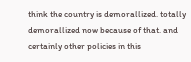think the country is demorallized. totally demorallized now because of that. and certainly other policies in this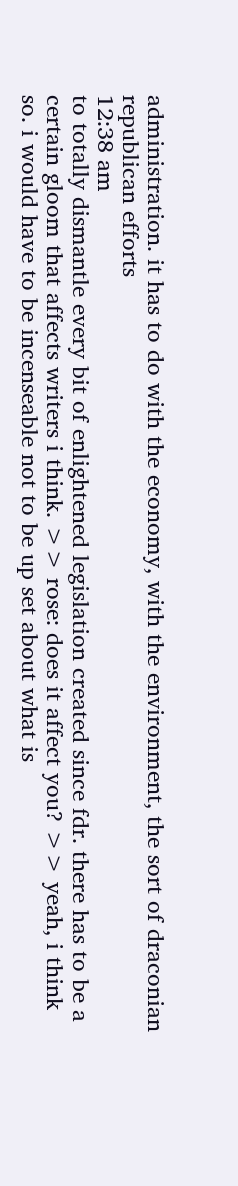administration. it has to do with the economy, with the environment, the sort of draconian republican efforts
12:38 am
to totally dismantle every bit of enlightened legislation created since fdr. there has to be a certain gloom that affects writers i think. >> rose: does it affect you? >> yeah, i think so. i would have to be incenseable not to be up set about what is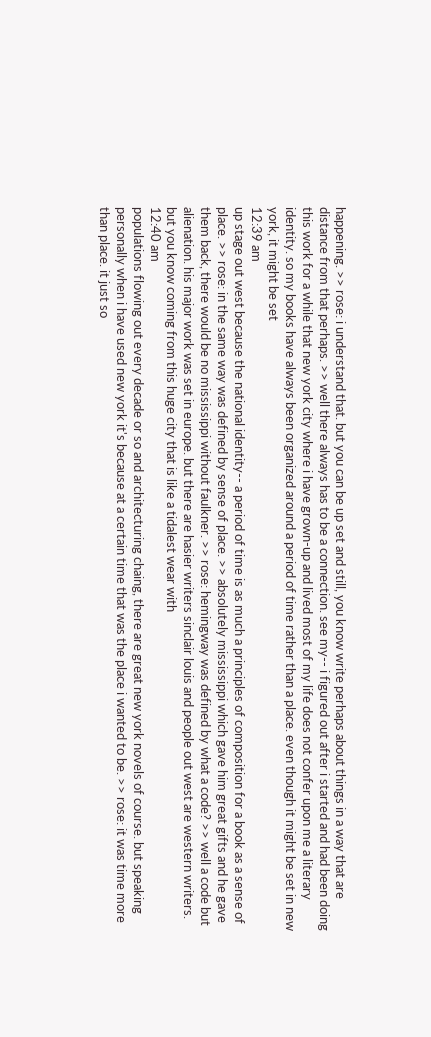happening. >> rose: i understand that. but you can be up set and still, you know write perhaps about things in a way that are distance from that perhaps. >> well there always has to be a connection. see my-- i figured out after i started and had been doing this work for a while that new york city where i have grown-up and lived most of my life does not confer upon me a literary identity. so my books have always been organized around a period of time rather than a place. even though it might be set in new york, it might be set
12:39 am
up stage out west because the national identity-- a period of time is as much a principles of composition for a book as a sense of place. >> rose: in the same way was defined by sense of place. >> absolutely mississippi which gave him great gifts and he gave them back, there would be no mississippi without faulkner. >> rose: hemingway was defined by what a code? >> well a code but alienation. his major work was set in europe. but there are hasier writers sinclair louis and people out west are western writers. but you know coming from this huge city that is like a tidalest wear with
12:40 am
populations flowing out every decade or so and architecturing chaing, there are great new york novels of course. but speaking personally when i have used new york it's because at a certain time that was the place i wanted to be. >> rose: it was time more than place. it just so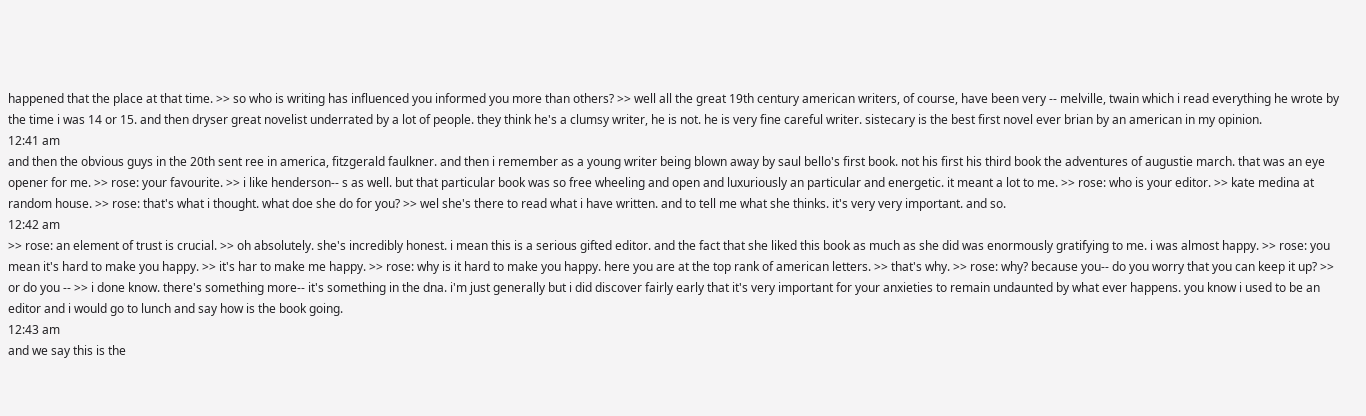happened that the place at that time. >> so who is writing has influenced you informed you more than others? >> well all the great 19th century american writers, of course, have been very -- melville, twain which i read everything he wrote by the time i was 14 or 15. and then dryser great novelist underrated by a lot of people. they think he's a clumsy writer, he is not. he is very fine careful writer. sistecary is the best first novel ever brian by an american in my opinion.
12:41 am
and then the obvious guys in the 20th sent ree in america, fitzgerald faulkner. and then i remember as a young writer being blown away by saul bello's first book. not his first his third book the adventures of augustie march. that was an eye opener for me. >> rose: your favourite. >> i like henderson-- s as well. but that particular book was so free wheeling and open and luxuriously an particular and energetic. it meant a lot to me. >> rose: who is your editor. >> kate medina at random house. >> rose: that's what i thought. what doe she do for you? >> wel she's there to read what i have written. and to tell me what she thinks. it's very very important. and so.
12:42 am
>> rose: an element of trust is crucial. >> oh absolutely. she's incredibly honest. i mean this is a serious gifted editor. and the fact that she liked this book as much as she did was enormously gratifying to me. i was almost happy. >> rose: you mean it's hard to make you happy. >> it's har to make me happy. >> rose: why is it hard to make you happy. here you are at the top rank of american letters. >> that's why. >> rose: why? because you-- do you worry that you can keep it up? >> or do you -- >> i done know. there's something more-- it's something in the dna. i'm just generally but i did discover fairly early that it's very important for your anxieties to remain undaunted by what ever happens. you know i used to be an editor and i would go to lunch and say how is the book going.
12:43 am
and we say this is the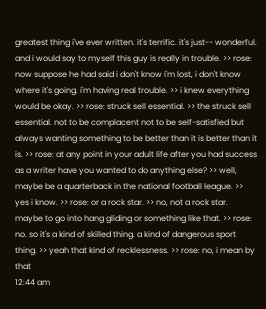greatest thing i've ever written. it's terrific. it's just-- wonderful. and i would say to myself this guy is really in trouble. >> rose: now suppose he had said i don't know i'm lost, i don't know where it's going. i'm having real trouble. >> i knew everything would be okay. >> rose: struck sell essential. >> the struck sell essential. not to be complacent not to be self-satisfied but always wanting something to be better than it is better than it is. >> rose: at any point in your adult life after you had success as a writer have you wanted to do anything else? >> well, maybe be a quarterback in the national football league. >> yes i know. >> rose: or a rock star. >> no, not a rock star. maybe to go into hang gliding or something like that. >> rose: no. so it's a kind of skilled thing. a kind of dangerous sport thing. >> yeah that kind of recklessness. >> rose: no, i mean by that
12:44 am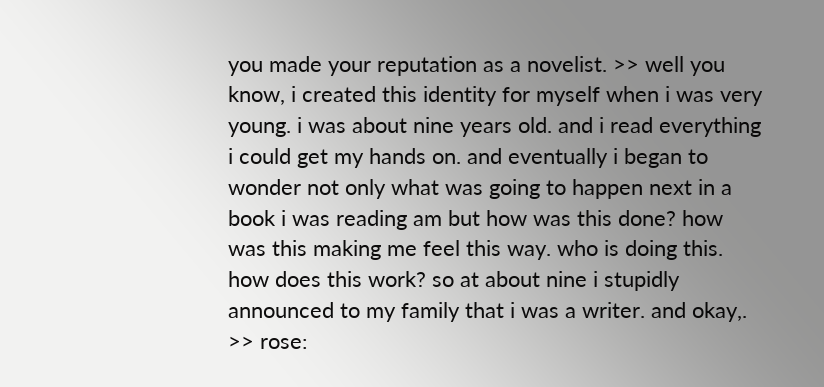you made your reputation as a novelist. >> well you know, i created this identity for myself when i was very young. i was about nine years old. and i read everything i could get my hands on. and eventually i began to wonder not only what was going to happen next in a book i was reading am but how was this done? how was this making me feel this way. who is doing this. how does this work? so at about nine i stupidly announced to my family that i was a writer. and okay,. >> rose: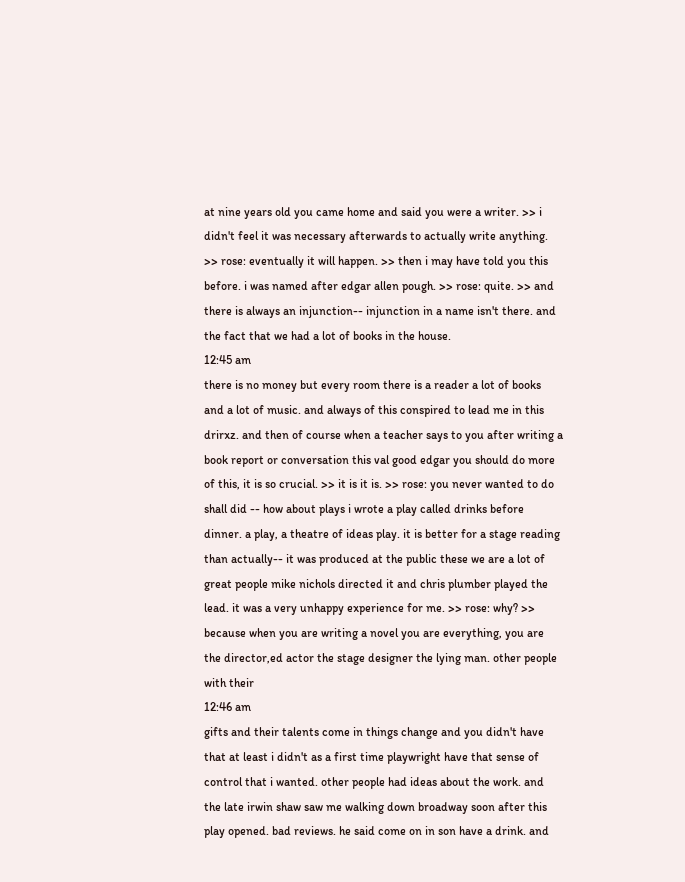at nine years old you came home and said you were a writer. >> i didn't feel it was necessary afterwards to actually write anything. >> rose: eventually it will happen. >> then i may have told you this before. i was named after edgar allen pough. >> rose: quite. >> and there is always an injunction-- injunction in a name isn't there. and the fact that we had a lot of books in the house.
12:45 am
there is no money but every room there is a reader a lot of books and a lot of music. and always of this conspired to lead me in this drirxz. and then of course when a teacher says to you after writing a book report or conversation this val good edgar you should do more of this, it is so crucial. >> it is it is. >> rose: you never wanted to do shall did -- how about plays i wrote a play called drinks before dinner. a play, a theatre of ideas play. it is better for a stage reading than actually-- it was produced at the public these we are a lot of great people mike nichols directed it and chris plumber played the lead. it was a very unhappy experience for me. >> rose: why? >> because when you are writing a novel you are everything, you are the director,ed actor the stage designer the lying man. other people with their
12:46 am
gifts and their talents come in things change and you didn't have that at least i didn't as a first time playwright have that sense of control that i wanted. other people had ideas about the work. and the late irwin shaw saw me walking down broadway soon after this play opened. bad reviews. he said come on in son have a drink. and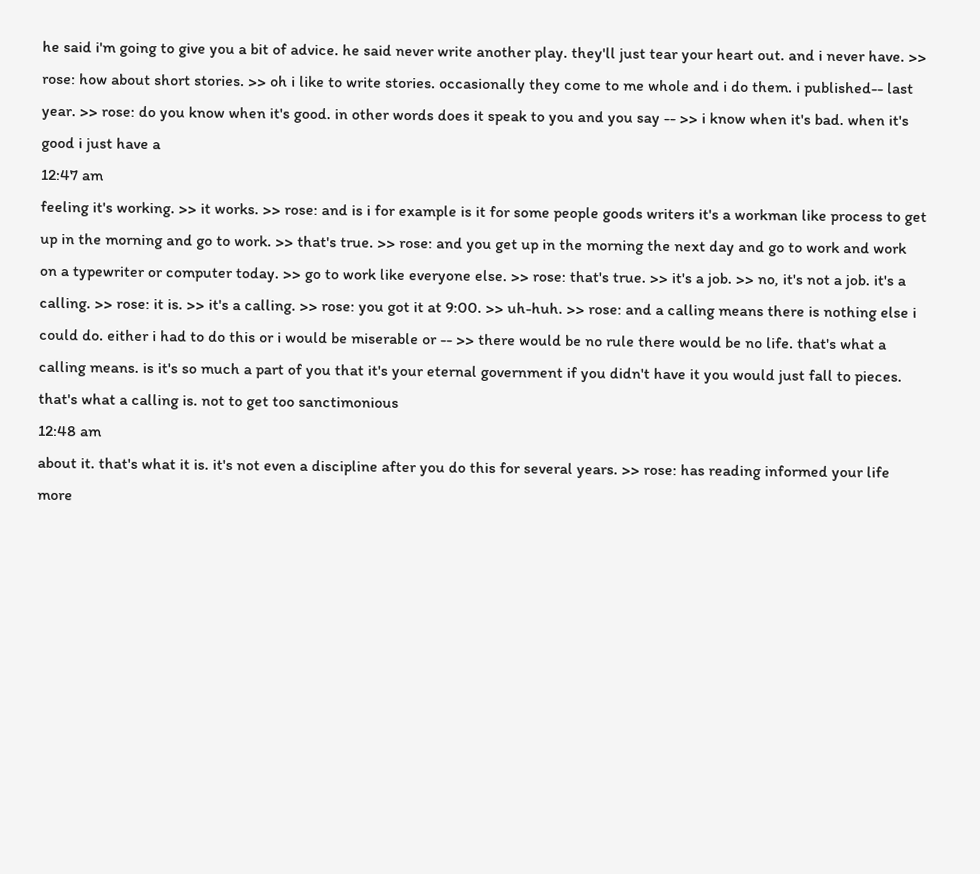he said i'm going to give you a bit of advice. he said never write another play. they'll just tear your heart out. and i never have. >> rose: how about short stories. >> oh i like to write stories. occasionally they come to me whole and i do them. i published-- last year. >> rose: do you know when it's good. in other words does it speak to you and you say -- >> i know when it's bad. when it's good i just have a
12:47 am
feeling it's working. >> it works. >> rose: and is i for example is it for some people goods writers it's a workman like process to get up in the morning and go to work. >> that's true. >> rose: and you get up in the morning the next day and go to work and work on a typewriter or computer today. >> go to work like everyone else. >> rose: that's true. >> it's a job. >> no, it's not a job. it's a calling. >> rose: it is. >> it's a calling. >> rose: you got it at 9:00. >> uh-huh. >> rose: and a calling means there is nothing else i could do. either i had to do this or i would be miserable or -- >> there would be no rule there would be no life. that's what a calling means. is it's so much a part of you that it's your eternal government if you didn't have it you would just fall to pieces. that's what a calling is. not to get too sanctimonious
12:48 am
about it. that's what it is. it's not even a discipline after you do this for several years. >> rose: has reading informed your life more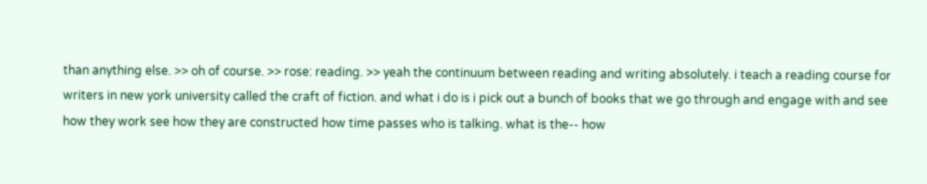than anything else. >> oh of course. >> rose: reading. >> yeah the continuum between reading and writing absolutely. i teach a reading course for writers in new york university called the craft of fiction. and what i do is i pick out a bunch of books that we go through and engage with and see how they work see how they are constructed how time passes who is talking. what is the-- how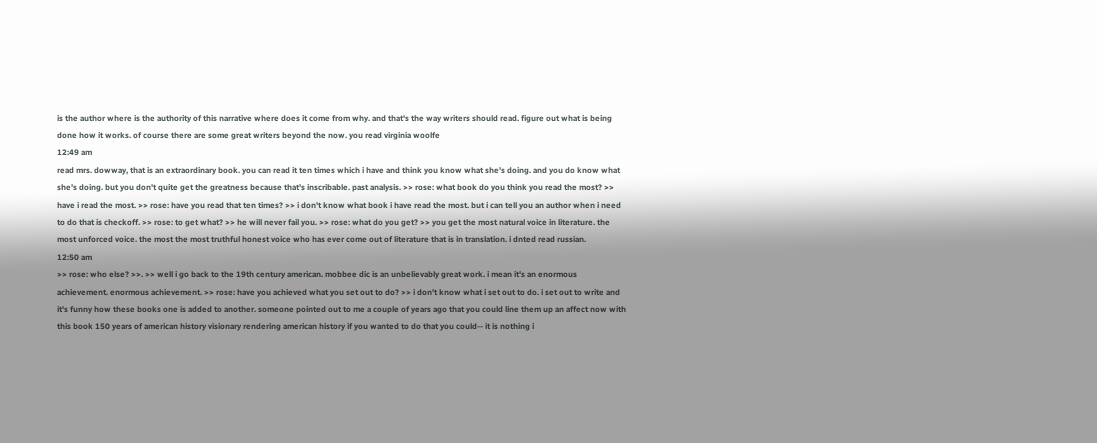is the author where is the authority of this narrative where does it come from why. and that's the way writers should read. figure out what is being done how it works. of course there are some great writers beyond the now. you read virginia woolfe
12:49 am
read mrs. dowway, that is an extraordinary book. you can read it ten times which i have and think you know what she's doing. and you do know what she's doing. but you don't quite get the greatness because that's inscribable. past analysis. >> rose: what book do you think you read the most? >> have i read the most. >> rose: have you read that ten times? >> i don't know what book i have read the most. but i can tell you an author when i need to do that is checkoff. >> rose: to get what? >> he will never fail you. >> rose: what do you get? >> you get the most natural voice in literature. the most unforced voice. the most the most truthful honest voice who has ever come out of literature that is in translation. i dnted read russian.
12:50 am
>> rose: who else? >>. >> well i go back to the 19th century american. mobbee dic is an unbelievably great work. i mean it's an enormous achievement. enormous achievement. >> rose: have you achieved what you set out to do? >> i don't know what i set out to do. i set out to write and it's funny how these books one is added to another. someone pointed out to me a couple of years ago that you could line them up an affect now with this book 150 years of american history visionary rendering american history if you wanted to do that you could-- it is nothing i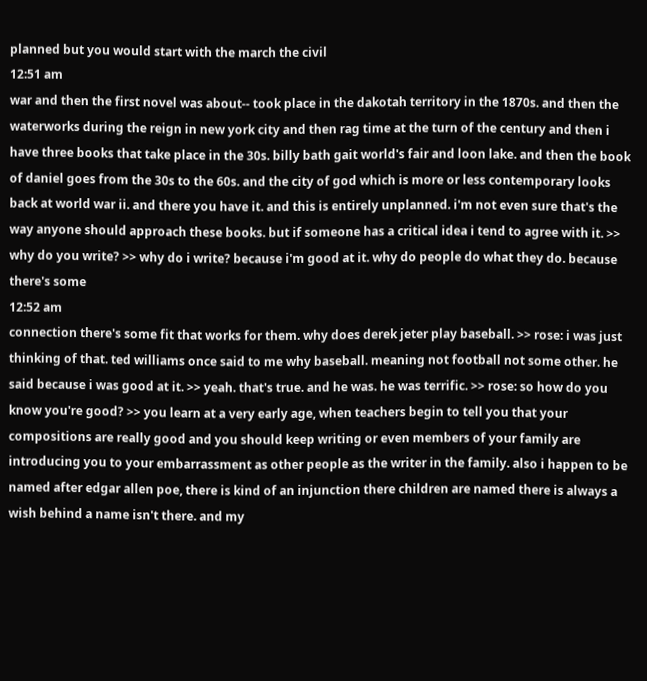planned but you would start with the march the civil
12:51 am
war and then the first novel was about-- took place in the dakotah territory in the 1870s. and then the waterworks during the reign in new york city and then rag time at the turn of the century and then i have three books that take place in the 30s. billy bath gait world's fair and loon lake. and then the book of daniel goes from the 30s to the 60s. and the city of god which is more or less contemporary looks back at world war ii. and there you have it. and this is entirely unplanned. i'm not even sure that's the way anyone should approach these books. but if someone has a critical idea i tend to agree with it. >> why do you write? >> why do i write? because i'm good at it. why do people do what they do. because there's some
12:52 am
connection there's some fit that works for them. why does derek jeter play baseball. >> rose: i was just thinking of that. ted williams once said to me why baseball. meaning not football not some other. he said because i was good at it. >> yeah. that's true. and he was. he was terrific. >> rose: so how do you know you're good? >> you learn at a very early age, when teachers begin to tell you that your compositions are really good and you should keep writing or even members of your family are introducing you to your embarrassment as other people as the writer in the family. also i happen to be named after edgar allen poe, there is kind of an injunction there children are named there is always a wish behind a name isn't there. and my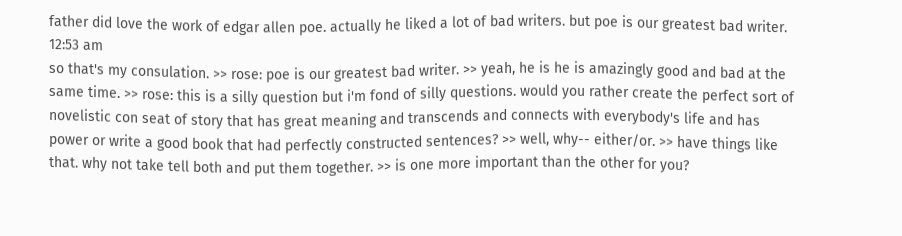father did love the work of edgar allen poe. actually he liked a lot of bad writers. but poe is our greatest bad writer.
12:53 am
so that's my consulation. >> rose: poe is our greatest bad writer. >> yeah, he is he is amazingly good and bad at the same time. >> rose: this is a silly question but i'm fond of silly questions. would you rather create the perfect sort of novelistic con seat of story that has great meaning and transcends and connects with everybody's life and has power or write a good book that had perfectly constructed sentences? >> well, why-- either/or. >> have things like that. why not take tell both and put them together. >> is one more important than the other for you?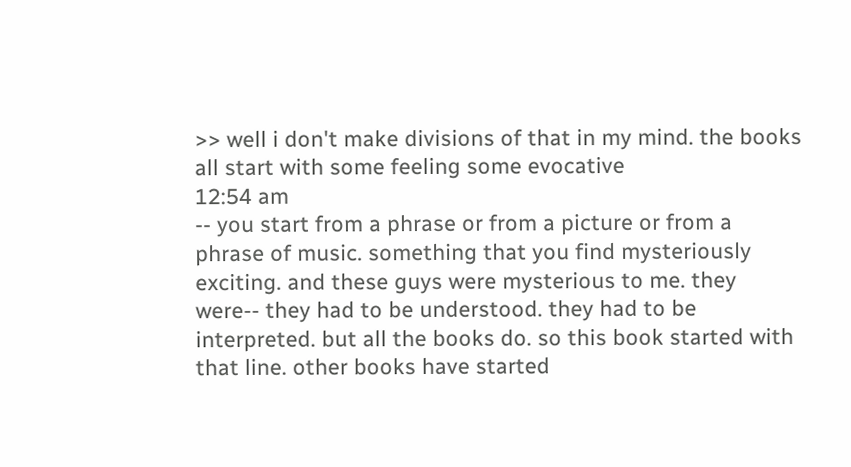>> well i don't make divisions of that in my mind. the books all start with some feeling some evocative
12:54 am
-- you start from a phrase or from a picture or from a phrase of music. something that you find mysteriously exciting. and these guys were mysterious to me. they were-- they had to be understood. they had to be interpreted. but all the books do. so this book started with that line. other books have started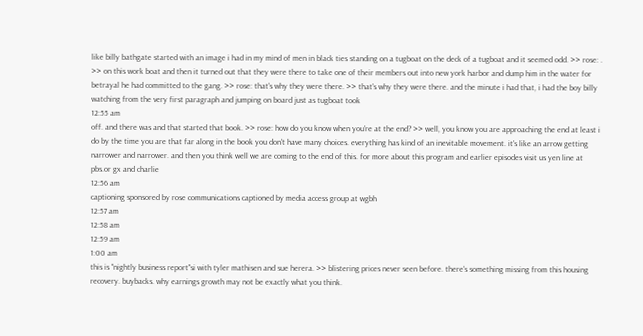like billy bathgate started with an image i had in my mind of men in black ties standing on a tugboat on the deck of a tugboat and it seemed odd. >> rose: . >> on this work boat and then it turned out that they were there to take one of their members out into new york harbor and dump him in the water for betrayal he had committed to the gang. >> rose: that's why they were there. >> that's why they were there. and the minute i had that, i had the boy billy watching from the very first paragraph and jumping on board just as tugboat took
12:55 am
off. and there was and that started that book. >> rose: how do you know when you're at the end? >> well, you know you are approaching the end at least i do by the time you are that far along in the book you don't have many choices. everything has kind of an inevitable movement. it's like an arrow getting narrower and narrower. and then you think well we are coming to the end of this. for more about this program and earlier episodes visit us yen line at pbs.or gx and charlie
12:56 am
captioning sponsored by rose communications captioned by media access group at wgbh
12:57 am
12:58 am
12:59 am
1:00 am
this is "nightly business report"si with tyler mathisen and sue herera. >> blistering prices never seen before. there's something missing from this housing recovery. buybacks. why earnings growth may not be exactly what you think.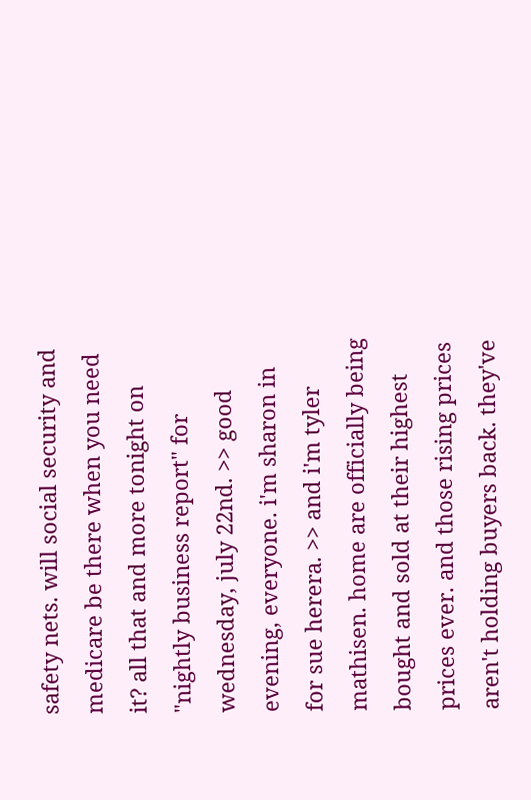safety nets. will social security and medicare be there when you need it? all that and more tonight on "nightly business report" for wednesday, july 22nd. >> good evening, everyone. i'm sharon in for sue herera. >> and i'm tyler mathisen. home are officially being bought and sold at their highest prices ever. and those rising prices aren't holding buyers back. they've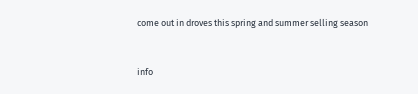come out in droves this spring and summer selling season


info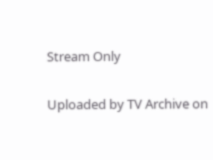Stream Only

Uploaded by TV Archive on